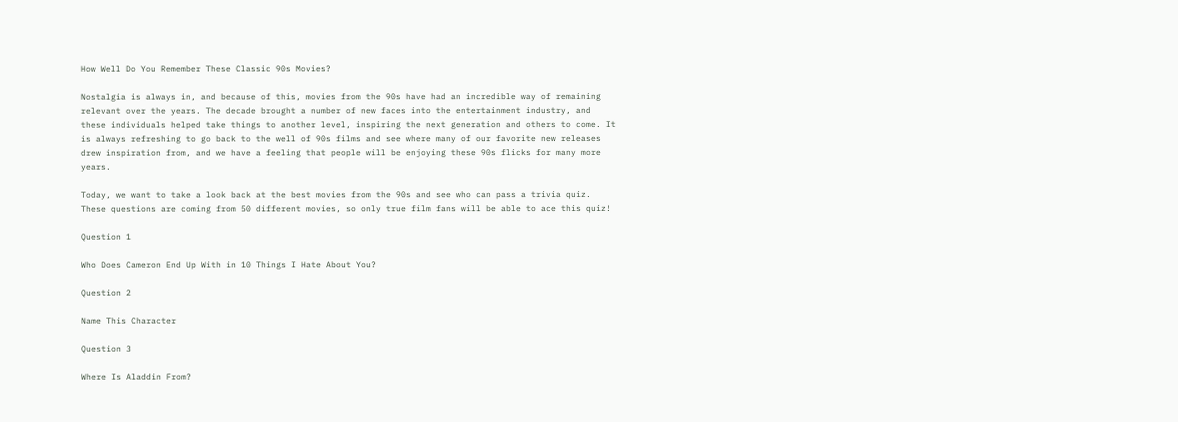How Well Do You Remember These Classic 90s Movies?

Nostalgia is always in, and because of this, movies from the 90s have had an incredible way of remaining relevant over the years. The decade brought a number of new faces into the entertainment industry, and these individuals helped take things to another level, inspiring the next generation and others to come. It is always refreshing to go back to the well of 90s films and see where many of our favorite new releases drew inspiration from, and we have a feeling that people will be enjoying these 90s flicks for many more years.

Today, we want to take a look back at the best movies from the 90s and see who can pass a trivia quiz. These questions are coming from 50 different movies, so only true film fans will be able to ace this quiz!

Question 1

Who Does Cameron End Up With in 10 Things I Hate About You?

Question 2

Name This Character

Question 3

Where Is Aladdin From?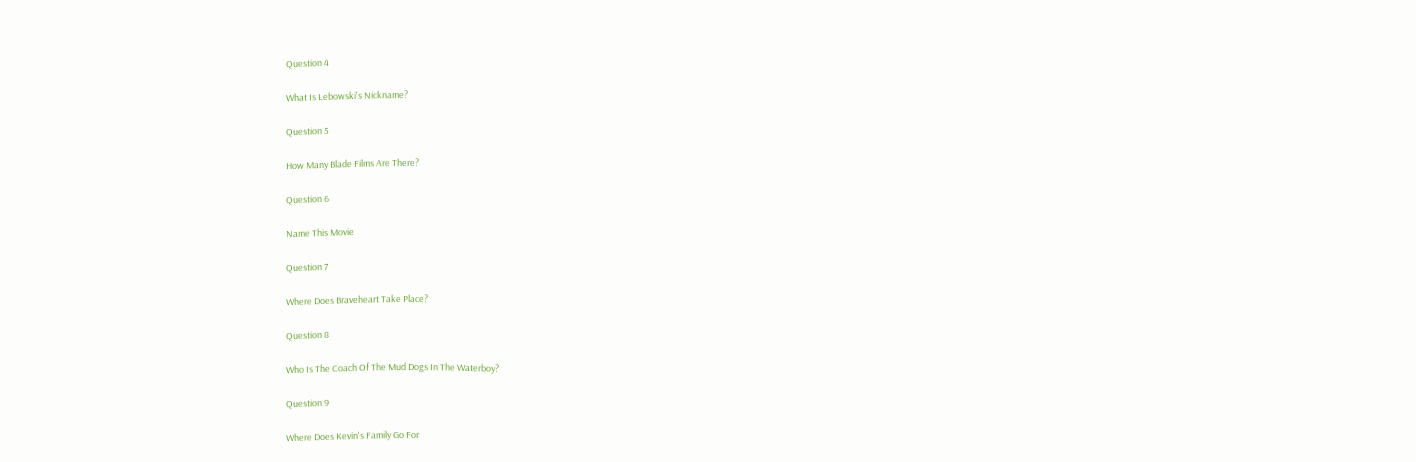Question 4

What Is Lebowski's Nickname?

Question 5

How Many Blade Films Are There?

Question 6

Name This Movie

Question 7

Where Does Braveheart Take Place?

Question 8

Who Is The Coach Of The Mud Dogs In The Waterboy?

Question 9

Where Does Kevin's Family Go For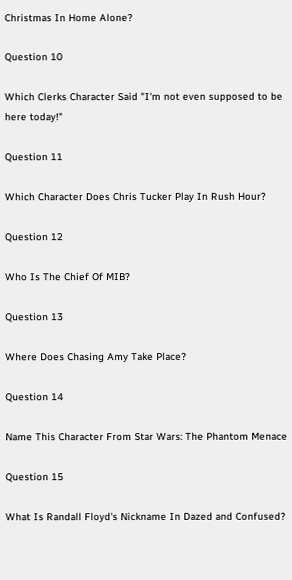Christmas In Home Alone?

Question 10

Which Clerks Character Said "I'm not even supposed to be here today!"

Question 11

Which Character Does Chris Tucker Play In Rush Hour?

Question 12

Who Is The Chief Of MIB?

Question 13

Where Does Chasing Amy Take Place?

Question 14

Name This Character From Star Wars: The Phantom Menace

Question 15

What Is Randall Floyd's Nickname In Dazed and Confused?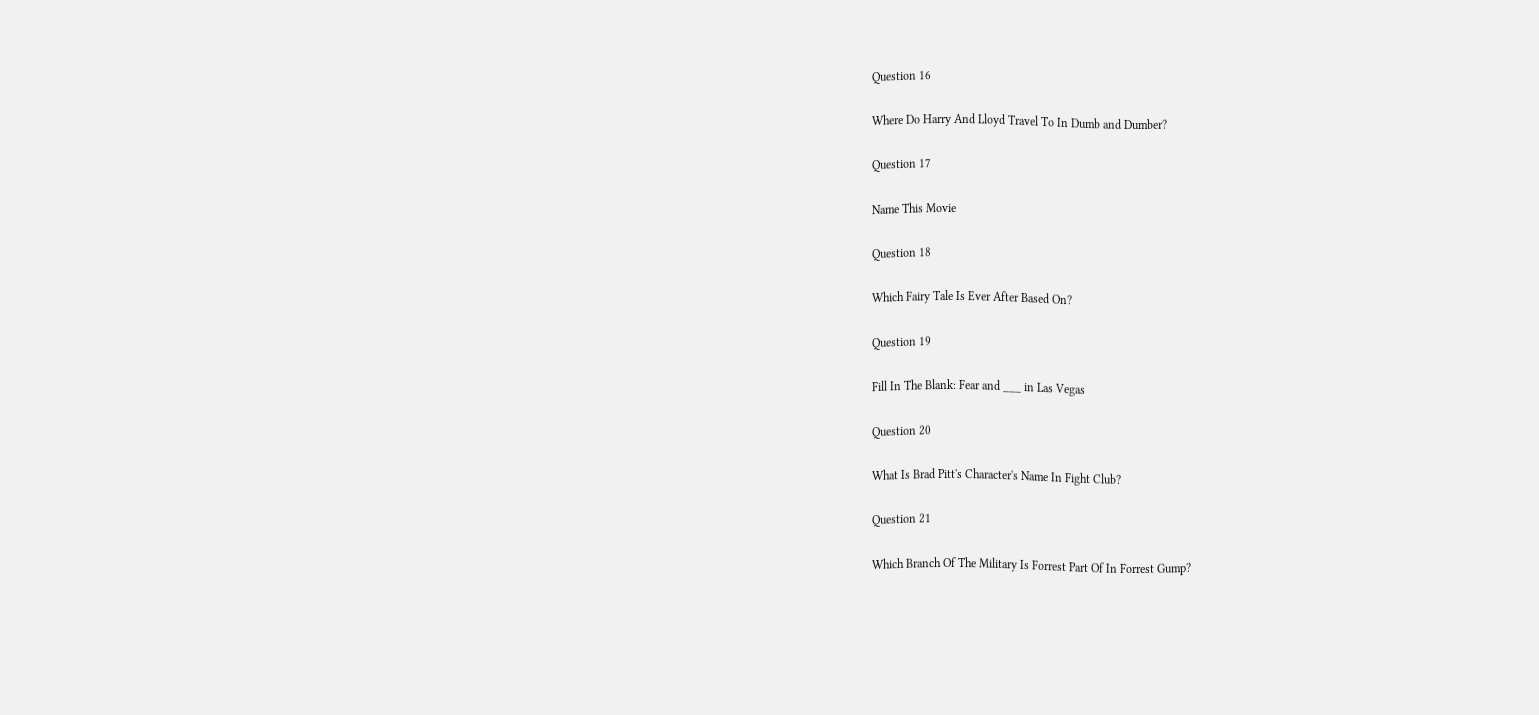Question 16

Where Do Harry And Lloyd Travel To In Dumb and Dumber?

Question 17

Name This Movie

Question 18

Which Fairy Tale Is Ever After Based On?

Question 19

Fill In The Blank: Fear and ___ in Las Vegas

Question 20

What Is Brad Pitt's Character's Name In Fight Club?

Question 21

Which Branch Of The Military Is Forrest Part Of In Forrest Gump?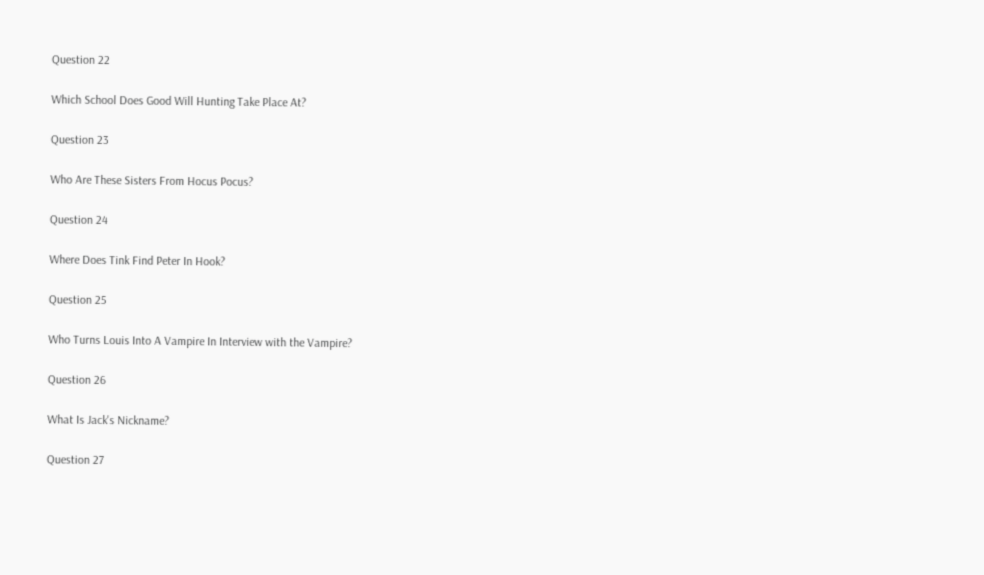Question 22

Which School Does Good Will Hunting Take Place At?

Question 23

Who Are These Sisters From Hocus Pocus?

Question 24

Where Does Tink Find Peter In Hook?

Question 25

Who Turns Louis Into A Vampire In Interview with the Vampire?

Question 26

What Is Jack's Nickname?

Question 27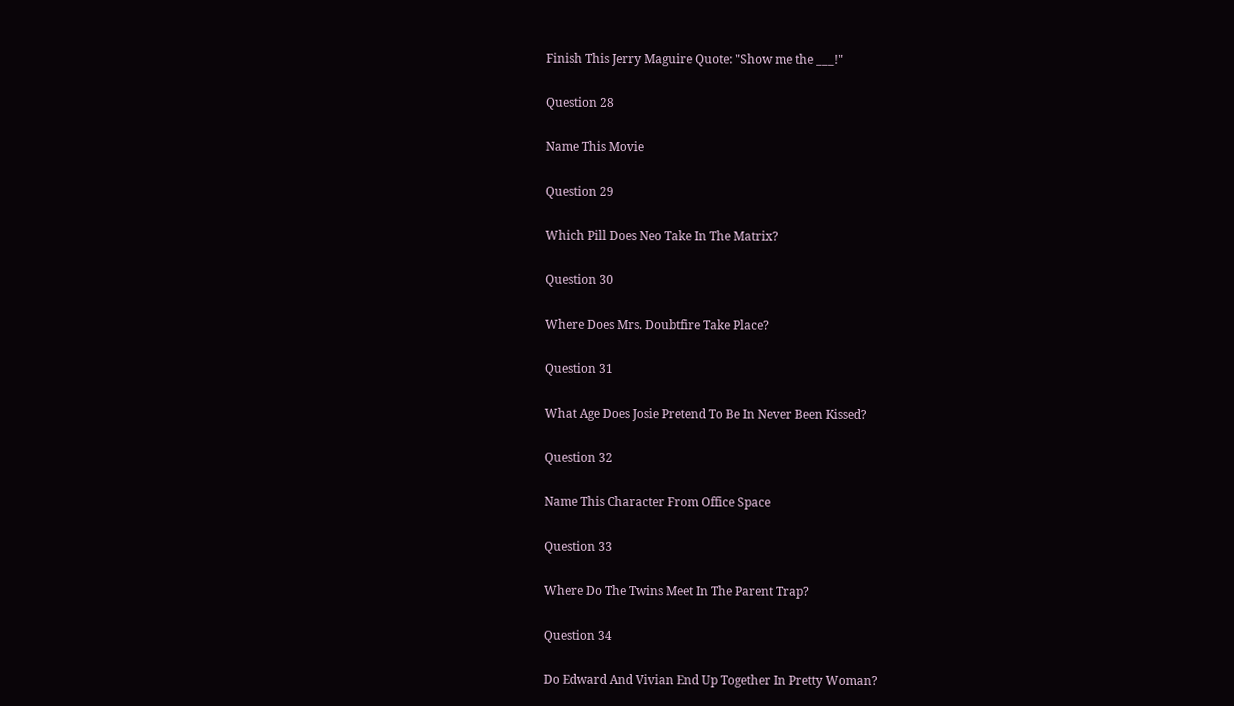Finish This Jerry Maguire Quote: "Show me the ___!"

Question 28

Name This Movie

Question 29

Which Pill Does Neo Take In The Matrix?

Question 30

Where Does Mrs. Doubtfire Take Place?

Question 31

What Age Does Josie Pretend To Be In Never Been Kissed?

Question 32

Name This Character From Office Space

Question 33

Where Do The Twins Meet In The Parent Trap?

Question 34

Do Edward And Vivian End Up Together In Pretty Woman?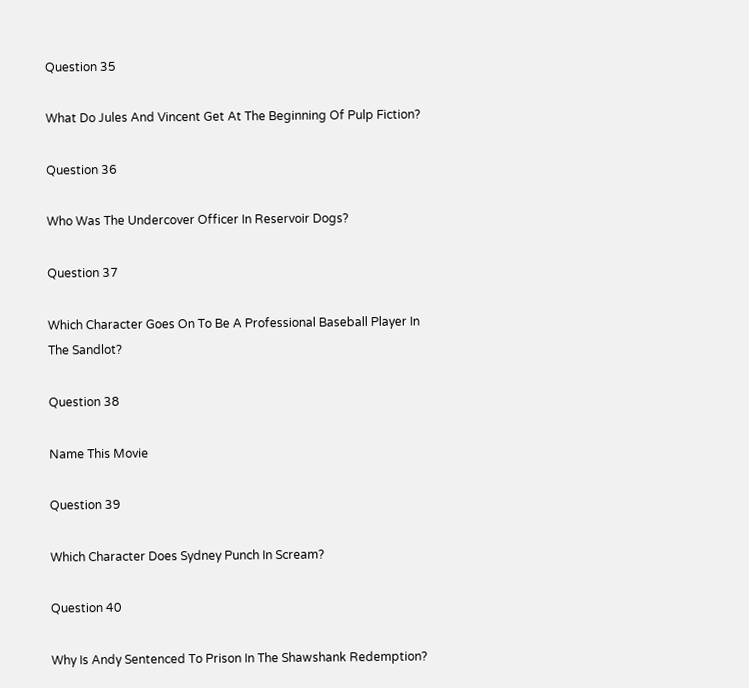Question 35

What Do Jules And Vincent Get At The Beginning Of Pulp Fiction?

Question 36

Who Was The Undercover Officer In Reservoir Dogs?

Question 37

Which Character Goes On To Be A Professional Baseball Player In The Sandlot?

Question 38

Name This Movie

Question 39

Which Character Does Sydney Punch In Scream?

Question 40

Why Is Andy Sentenced To Prison In The Shawshank Redemption?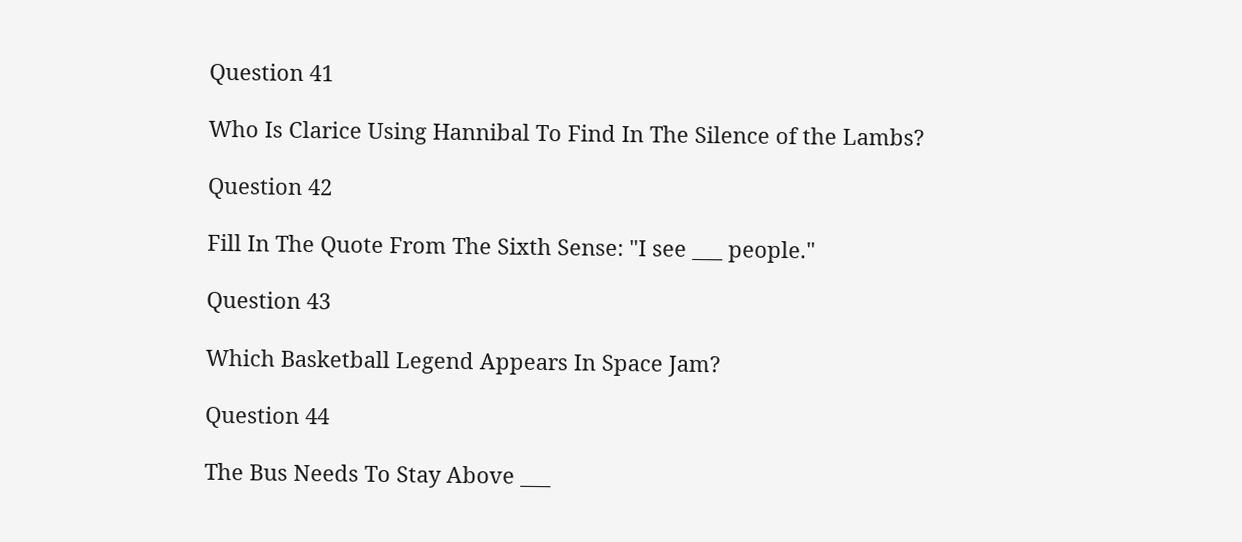Question 41

Who Is Clarice Using Hannibal To Find In The Silence of the Lambs?

Question 42

Fill In The Quote From The Sixth Sense: "I see ___ people."

Question 43

Which Basketball Legend Appears In Space Jam?

Question 44

The Bus Needs To Stay Above ___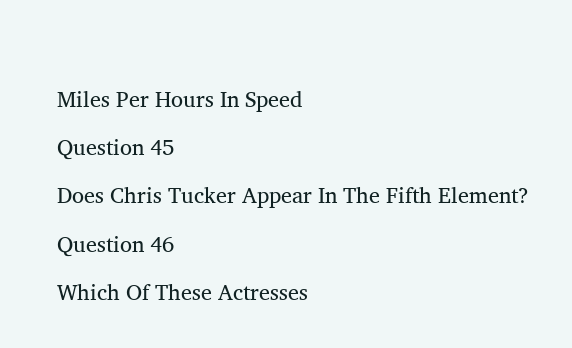Miles Per Hours In Speed

Question 45

Does Chris Tucker Appear In The Fifth Element?

Question 46

Which Of These Actresses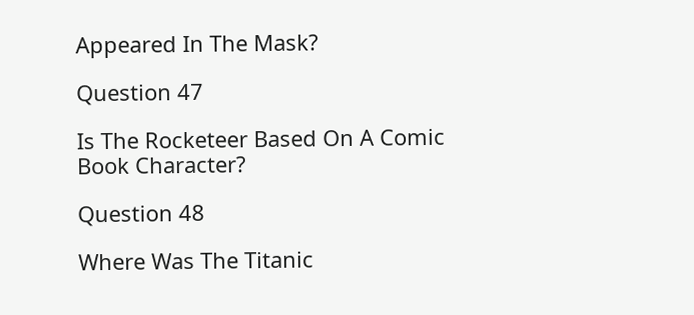Appeared In The Mask?

Question 47

Is The Rocketeer Based On A Comic Book Character?

Question 48

Where Was The Titanic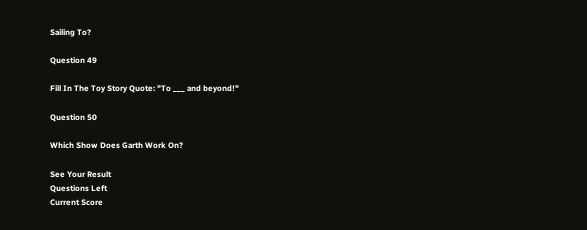Sailing To?

Question 49

Fill In The Toy Story Quote: "To ___ and beyond!"

Question 50

Which Show Does Garth Work On?

See Your Result
Questions Left
Current Score